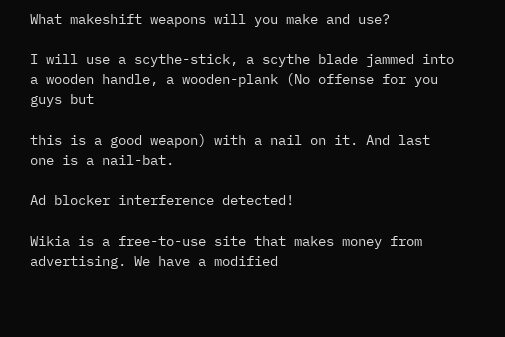What makeshift weapons will you make and use?

I will use a scythe-stick, a scythe blade jammed into a wooden handle, a wooden-plank (No offense for you guys but

this is a good weapon) with a nail on it. And last one is a nail-bat.

Ad blocker interference detected!

Wikia is a free-to-use site that makes money from advertising. We have a modified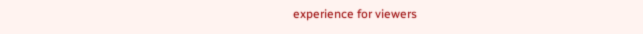experience for viewers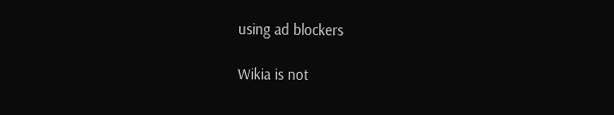using ad blockers

Wikia is not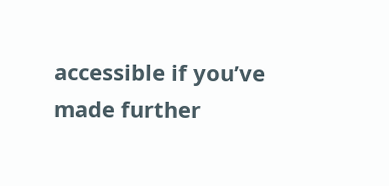accessible if you’ve made further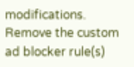modifications. Remove the custom ad blocker rule(s)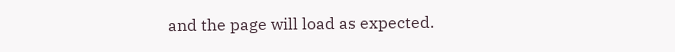and the page will load as expected.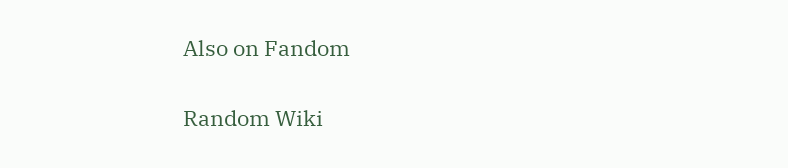Also on Fandom

Random Wiki